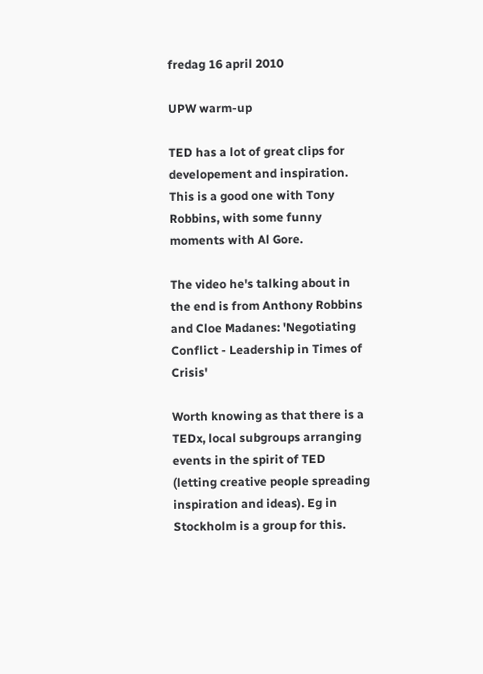fredag 16 april 2010

UPW warm-up

TED has a lot of great clips for developement and inspiration. This is a good one with Tony Robbins, with some funny moments with Al Gore.

The video he's talking about in the end is from Anthony Robbins and Cloe Madanes: 'Negotiating Conflict - Leadership in Times of Crisis'

Worth knowing as that there is a TEDx, local subgroups arranging events in the spirit of TED (letting creative people spreading inspiration and ideas). Eg in Stockholm is a group for this.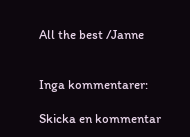All the best /Janne


Inga kommentarer:

Skicka en kommentar